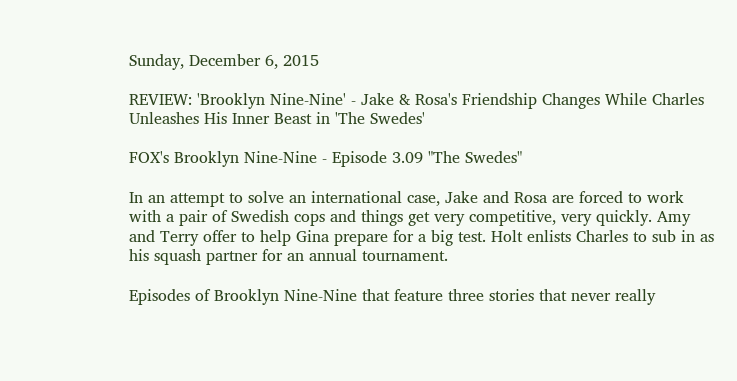Sunday, December 6, 2015

REVIEW: 'Brooklyn Nine-Nine' - Jake & Rosa's Friendship Changes While Charles Unleashes His Inner Beast in 'The Swedes'

FOX's Brooklyn Nine-Nine - Episode 3.09 "The Swedes"

In an attempt to solve an international case, Jake and Rosa are forced to work with a pair of Swedish cops and things get very competitive, very quickly. Amy and Terry offer to help Gina prepare for a big test. Holt enlists Charles to sub in as his squash partner for an annual tournament.

Episodes of Brooklyn Nine-Nine that feature three stories that never really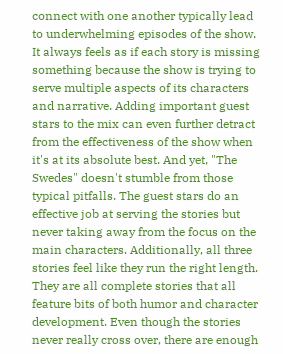connect with one another typically lead to underwhelming episodes of the show. It always feels as if each story is missing something because the show is trying to serve multiple aspects of its characters and narrative. Adding important guest stars to the mix can even further detract from the effectiveness of the show when it's at its absolute best. And yet, "The Swedes" doesn't stumble from those typical pitfalls. The guest stars do an effective job at serving the stories but never taking away from the focus on the main characters. Additionally, all three stories feel like they run the right length. They are all complete stories that all feature bits of both humor and character development. Even though the stories never really cross over, there are enough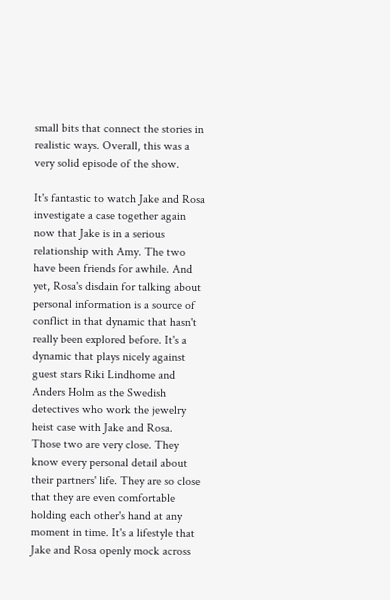small bits that connect the stories in realistic ways. Overall, this was a very solid episode of the show.

It's fantastic to watch Jake and Rosa investigate a case together again now that Jake is in a serious relationship with Amy. The two have been friends for awhile. And yet, Rosa's disdain for talking about personal information is a source of conflict in that dynamic that hasn't really been explored before. It's a dynamic that plays nicely against guest stars Riki Lindhome and Anders Holm as the Swedish detectives who work the jewelry heist case with Jake and Rosa. Those two are very close. They know every personal detail about their partners' life. They are so close that they are even comfortable holding each other's hand at any moment in time. It's a lifestyle that Jake and Rosa openly mock across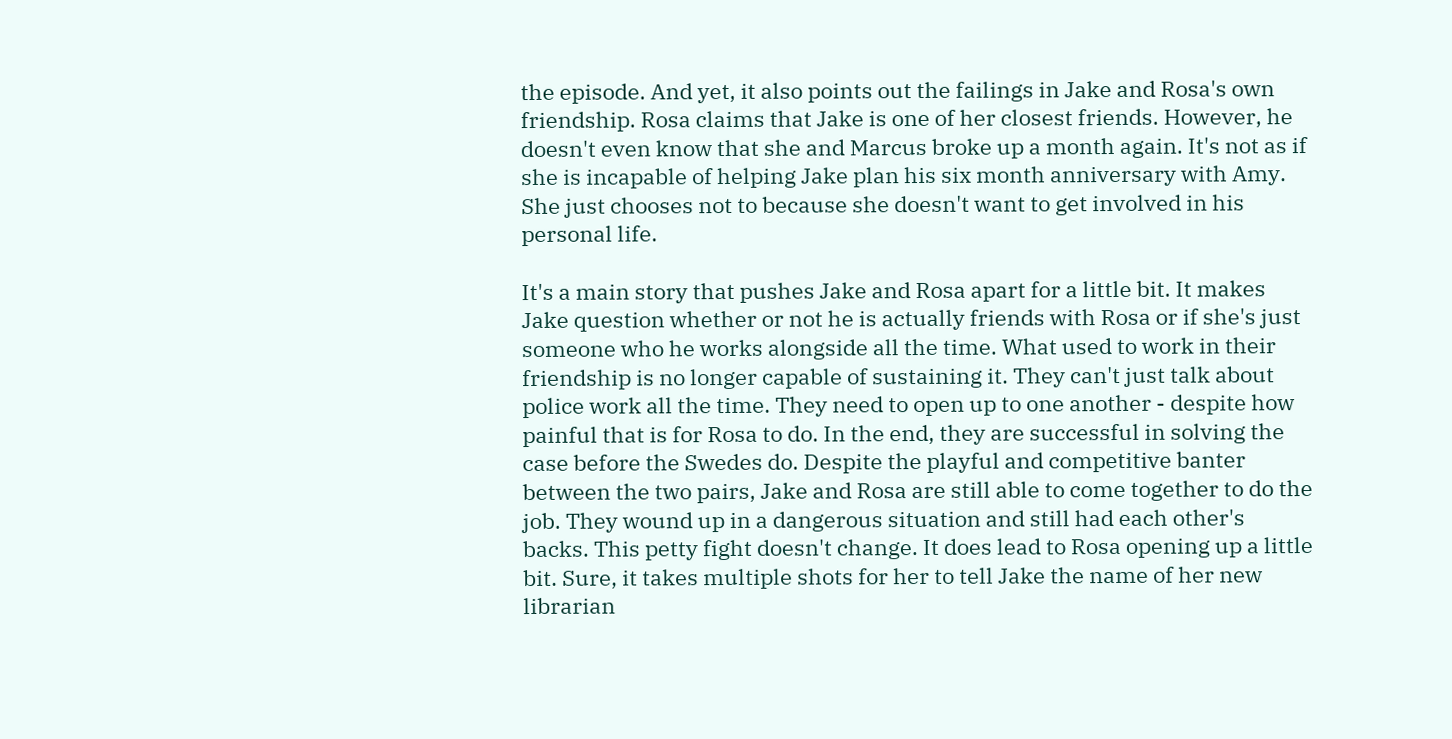the episode. And yet, it also points out the failings in Jake and Rosa's own friendship. Rosa claims that Jake is one of her closest friends. However, he doesn't even know that she and Marcus broke up a month again. It's not as if she is incapable of helping Jake plan his six month anniversary with Amy. She just chooses not to because she doesn't want to get involved in his personal life.

It's a main story that pushes Jake and Rosa apart for a little bit. It makes Jake question whether or not he is actually friends with Rosa or if she's just someone who he works alongside all the time. What used to work in their friendship is no longer capable of sustaining it. They can't just talk about police work all the time. They need to open up to one another - despite how painful that is for Rosa to do. In the end, they are successful in solving the case before the Swedes do. Despite the playful and competitive banter between the two pairs, Jake and Rosa are still able to come together to do the job. They wound up in a dangerous situation and still had each other's backs. This petty fight doesn't change. It does lead to Rosa opening up a little bit. Sure, it takes multiple shots for her to tell Jake the name of her new librarian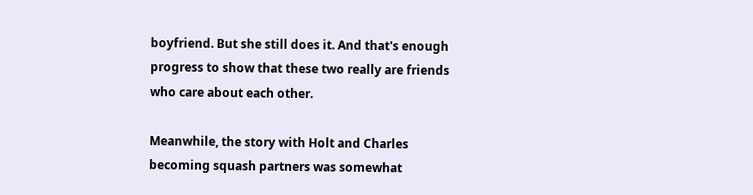boyfriend. But she still does it. And that's enough progress to show that these two really are friends who care about each other.

Meanwhile, the story with Holt and Charles becoming squash partners was somewhat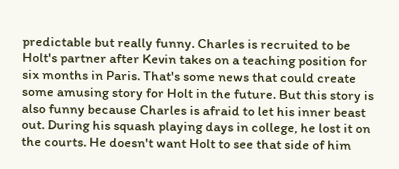predictable but really funny. Charles is recruited to be Holt's partner after Kevin takes on a teaching position for six months in Paris. That's some news that could create some amusing story for Holt in the future. But this story is also funny because Charles is afraid to let his inner beast out. During his squash playing days in college, he lost it on the courts. He doesn't want Holt to see that side of him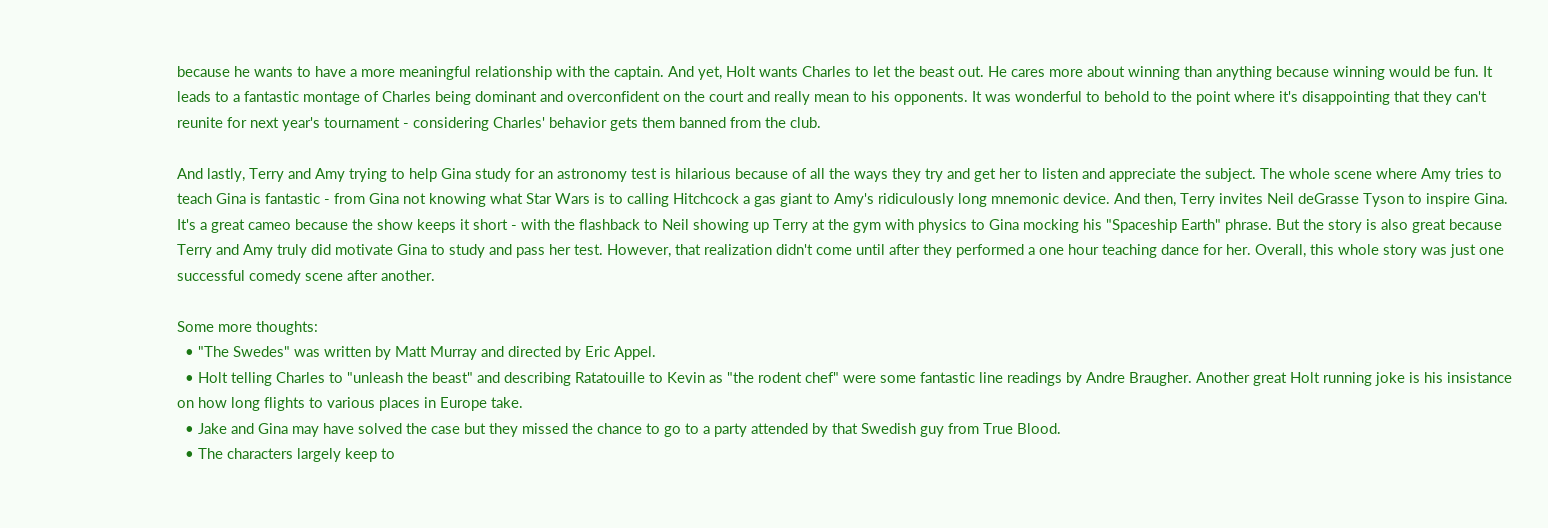because he wants to have a more meaningful relationship with the captain. And yet, Holt wants Charles to let the beast out. He cares more about winning than anything because winning would be fun. It leads to a fantastic montage of Charles being dominant and overconfident on the court and really mean to his opponents. It was wonderful to behold to the point where it's disappointing that they can't reunite for next year's tournament - considering Charles' behavior gets them banned from the club.

And lastly, Terry and Amy trying to help Gina study for an astronomy test is hilarious because of all the ways they try and get her to listen and appreciate the subject. The whole scene where Amy tries to teach Gina is fantastic - from Gina not knowing what Star Wars is to calling Hitchcock a gas giant to Amy's ridiculously long mnemonic device. And then, Terry invites Neil deGrasse Tyson to inspire Gina. It's a great cameo because the show keeps it short - with the flashback to Neil showing up Terry at the gym with physics to Gina mocking his "Spaceship Earth" phrase. But the story is also great because Terry and Amy truly did motivate Gina to study and pass her test. However, that realization didn't come until after they performed a one hour teaching dance for her. Overall, this whole story was just one successful comedy scene after another.

Some more thoughts:
  • "The Swedes" was written by Matt Murray and directed by Eric Appel.
  • Holt telling Charles to "unleash the beast" and describing Ratatouille to Kevin as "the rodent chef" were some fantastic line readings by Andre Braugher. Another great Holt running joke is his insistance on how long flights to various places in Europe take.
  • Jake and Gina may have solved the case but they missed the chance to go to a party attended by that Swedish guy from True Blood.
  • The characters largely keep to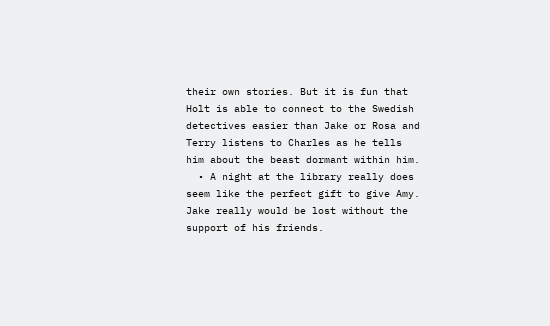their own stories. But it is fun that Holt is able to connect to the Swedish detectives easier than Jake or Rosa and Terry listens to Charles as he tells him about the beast dormant within him.
  • A night at the library really does seem like the perfect gift to give Amy. Jake really would be lost without the support of his friends.